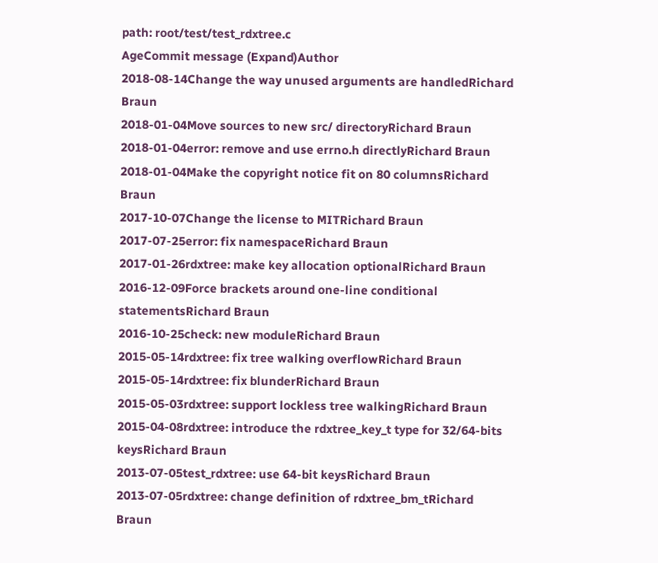path: root/test/test_rdxtree.c
AgeCommit message (Expand)Author
2018-08-14Change the way unused arguments are handledRichard Braun
2018-01-04Move sources to new src/ directoryRichard Braun
2018-01-04error: remove and use errno.h directlyRichard Braun
2018-01-04Make the copyright notice fit on 80 columnsRichard Braun
2017-10-07Change the license to MITRichard Braun
2017-07-25error: fix namespaceRichard Braun
2017-01-26rdxtree: make key allocation optionalRichard Braun
2016-12-09Force brackets around one-line conditional statementsRichard Braun
2016-10-25check: new moduleRichard Braun
2015-05-14rdxtree: fix tree walking overflowRichard Braun
2015-05-14rdxtree: fix blunderRichard Braun
2015-05-03rdxtree: support lockless tree walkingRichard Braun
2015-04-08rdxtree: introduce the rdxtree_key_t type for 32/64-bits keysRichard Braun
2013-07-05test_rdxtree: use 64-bit keysRichard Braun
2013-07-05rdxtree: change definition of rdxtree_bm_tRichard Braun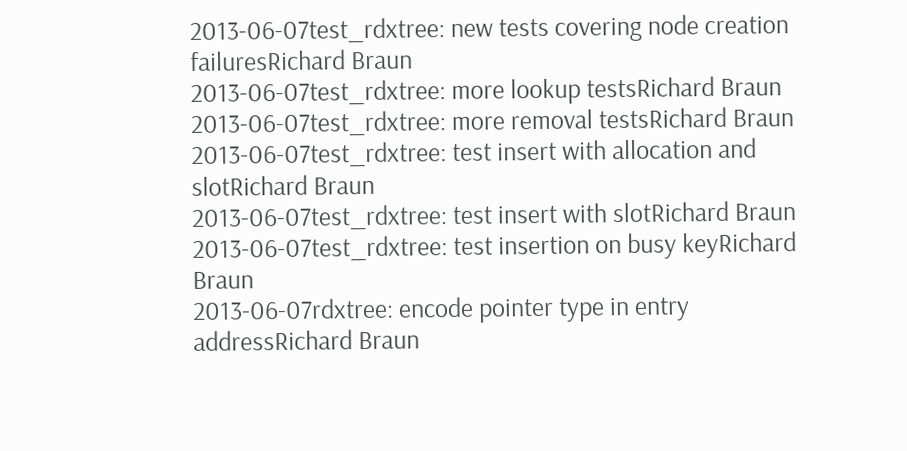2013-06-07test_rdxtree: new tests covering node creation failuresRichard Braun
2013-06-07test_rdxtree: more lookup testsRichard Braun
2013-06-07test_rdxtree: more removal testsRichard Braun
2013-06-07test_rdxtree: test insert with allocation and slotRichard Braun
2013-06-07test_rdxtree: test insert with slotRichard Braun
2013-06-07test_rdxtree: test insertion on busy keyRichard Braun
2013-06-07rdxtree: encode pointer type in entry addressRichard Braun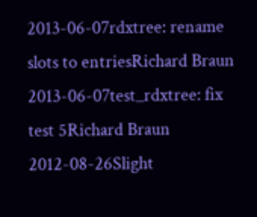2013-06-07rdxtree: rename slots to entriesRichard Braun
2013-06-07test_rdxtree: fix test 5Richard Braun
2012-08-26Slight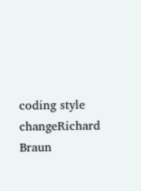coding style changeRichard Braun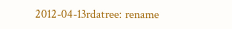2012-04-13rdatree: rename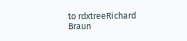to rdxtreeRichard Braun